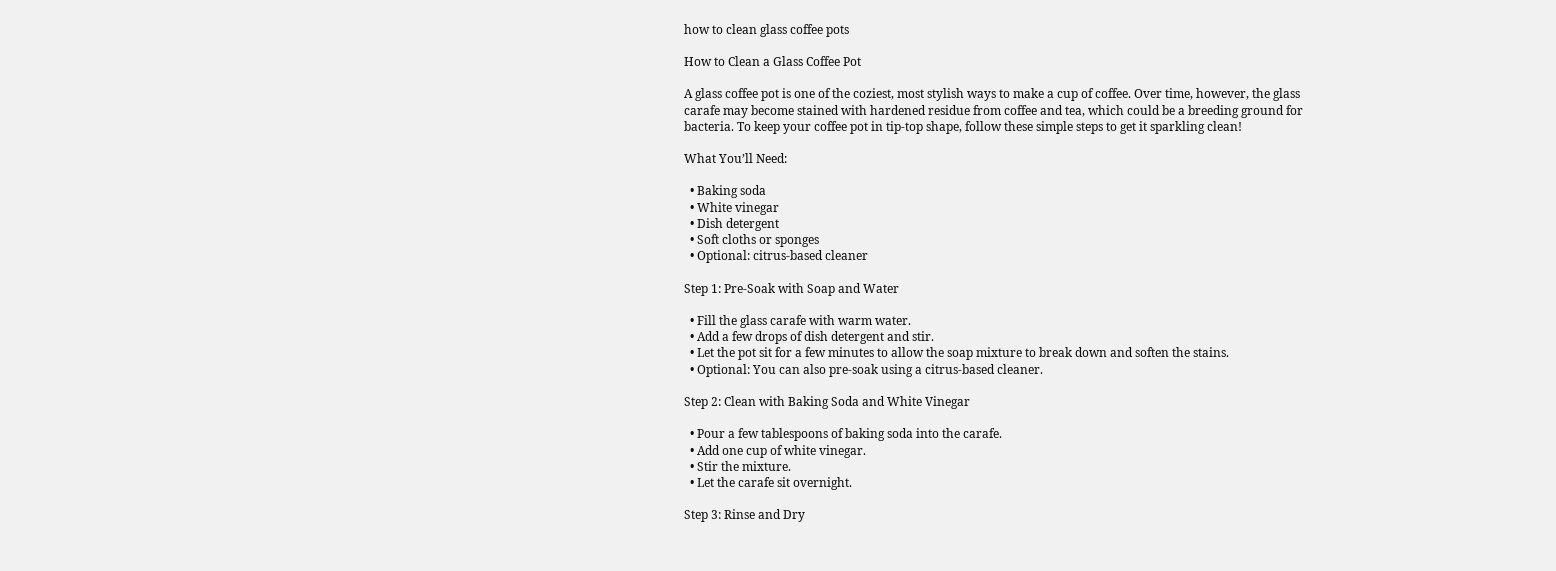how to clean glass coffee pots

How to Clean a Glass Coffee Pot

A glass coffee pot is one of the coziest, most stylish ways to make a cup of coffee. Over time, however, the glass carafe may become stained with hardened residue from coffee and tea, which could be a breeding ground for bacteria. To keep your coffee pot in tip-top shape, follow these simple steps to get it sparkling clean!

What You’ll Need:

  • Baking soda
  • White vinegar
  • Dish detergent
  • Soft cloths or sponges
  • Optional: citrus-based cleaner

Step 1: Pre-Soak with Soap and Water

  • Fill the glass carafe with warm water.
  • Add a few drops of dish detergent and stir.
  • Let the pot sit for a few minutes to allow the soap mixture to break down and soften the stains.
  • Optional: You can also pre-soak using a citrus-based cleaner.

Step 2: Clean with Baking Soda and White Vinegar

  • Pour a few tablespoons of baking soda into the carafe.
  • Add one cup of white vinegar.
  • Stir the mixture.
  • Let the carafe sit overnight.

Step 3: Rinse and Dry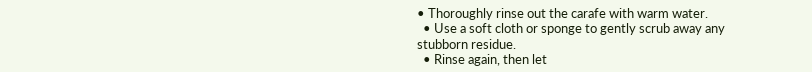• Thoroughly rinse out the carafe with warm water.
  • Use a soft cloth or sponge to gently scrub away any stubborn residue.
  • Rinse again, then let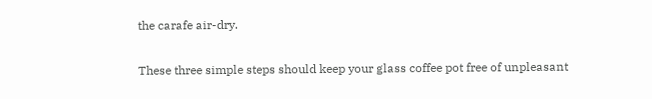the carafe air-dry.

These three simple steps should keep your glass coffee pot free of unpleasant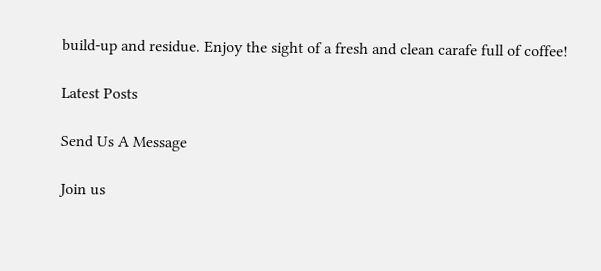build-up and residue. Enjoy the sight of a fresh and clean carafe full of coffee!

Latest Posts

Send Us A Message

Join us